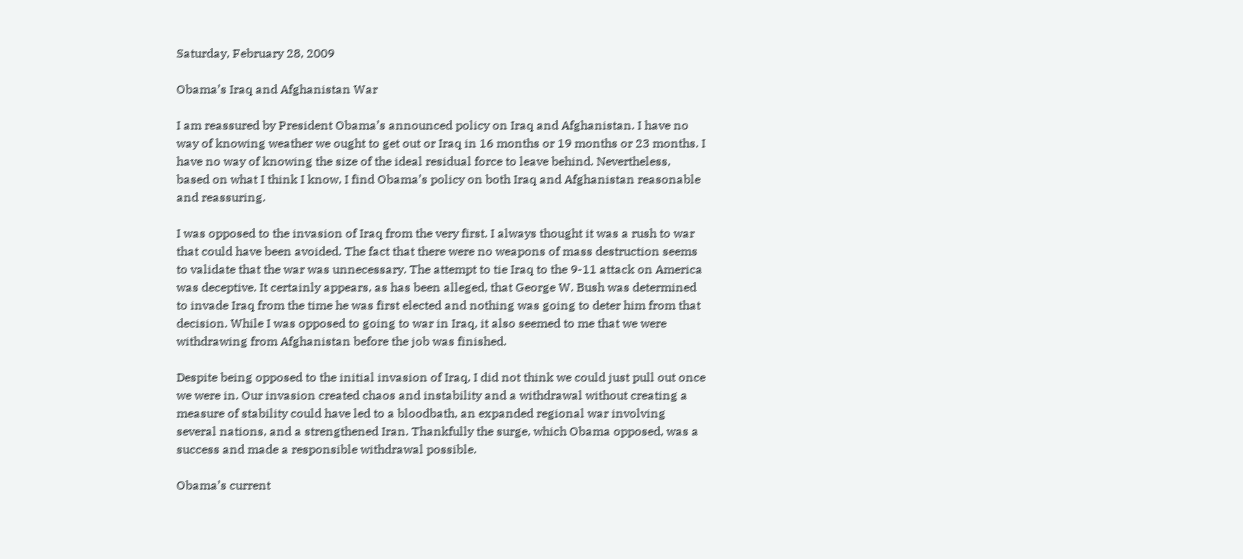Saturday, February 28, 2009

Obama’s Iraq and Afghanistan War

I am reassured by President Obama’s announced policy on Iraq and Afghanistan. I have no way of knowing weather we ought to get out or Iraq in 16 months or 19 months or 23 months. I have no way of knowing the size of the ideal residual force to leave behind. Nevertheless, based on what I think I know, I find Obama’s policy on both Iraq and Afghanistan reasonable and reassuring.

I was opposed to the invasion of Iraq from the very first. I always thought it was a rush to war that could have been avoided. The fact that there were no weapons of mass destruction seems to validate that the war was unnecessary. The attempt to tie Iraq to the 9-11 attack on America was deceptive. It certainly appears, as has been alleged, that George W. Bush was determined to invade Iraq from the time he was first elected and nothing was going to deter him from that decision. While I was opposed to going to war in Iraq, it also seemed to me that we were withdrawing from Afghanistan before the job was finished.

Despite being opposed to the initial invasion of Iraq, I did not think we could just pull out once we were in. Our invasion created chaos and instability and a withdrawal without creating a measure of stability could have led to a bloodbath, an expanded regional war involving several nations, and a strengthened Iran. Thankfully the surge, which Obama opposed, was a success and made a responsible withdrawal possible.

Obama’s current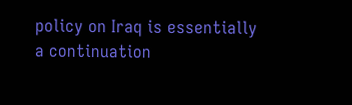policy on Iraq is essentially a continuation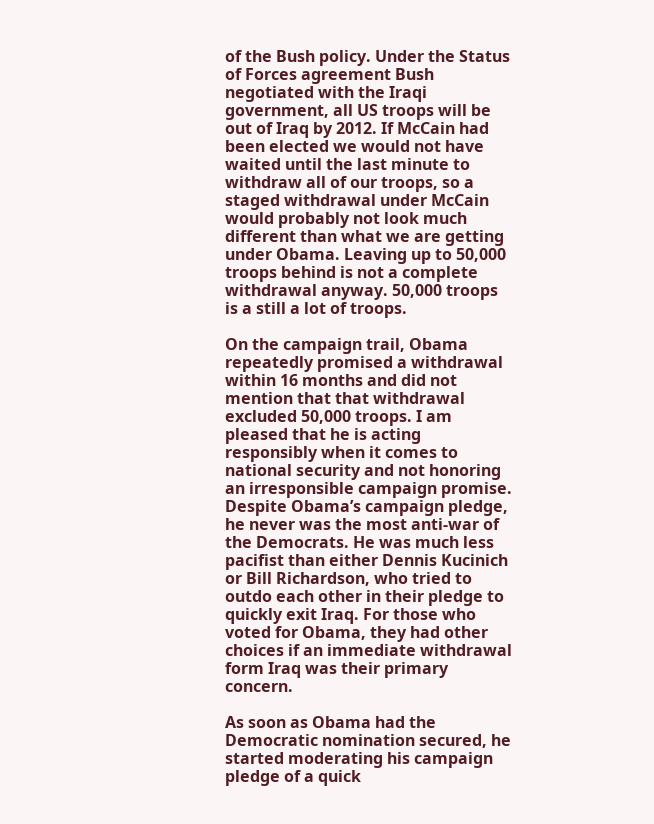of the Bush policy. Under the Status of Forces agreement Bush negotiated with the Iraqi government, all US troops will be out of Iraq by 2012. If McCain had been elected we would not have waited until the last minute to withdraw all of our troops, so a staged withdrawal under McCain would probably not look much different than what we are getting under Obama. Leaving up to 50,000 troops behind is not a complete withdrawal anyway. 50,000 troops is a still a lot of troops.

On the campaign trail, Obama repeatedly promised a withdrawal within 16 months and did not mention that that withdrawal excluded 50,000 troops. I am pleased that he is acting responsibly when it comes to national security and not honoring an irresponsible campaign promise. Despite Obama’s campaign pledge, he never was the most anti-war of the Democrats. He was much less pacifist than either Dennis Kucinich or Bill Richardson, who tried to outdo each other in their pledge to quickly exit Iraq. For those who voted for Obama, they had other choices if an immediate withdrawal form Iraq was their primary concern.

As soon as Obama had the Democratic nomination secured, he started moderating his campaign pledge of a quick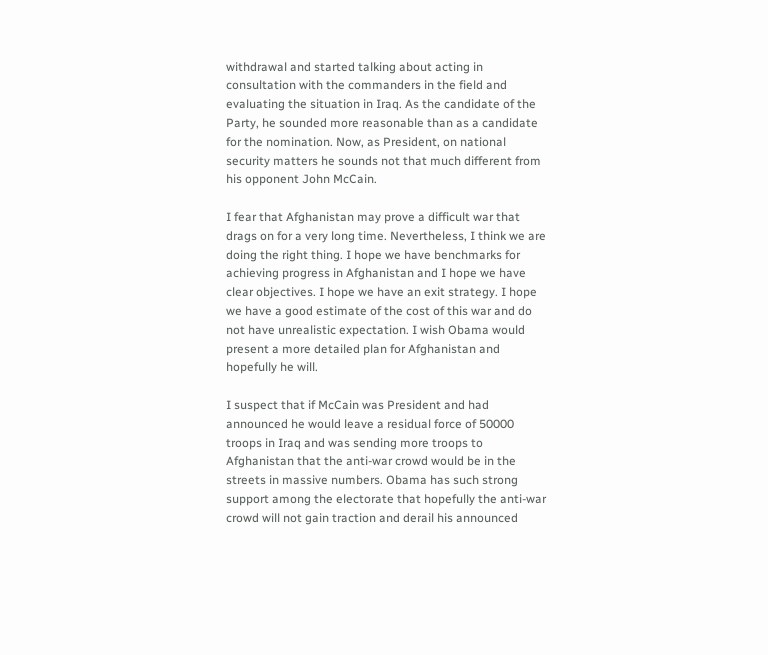withdrawal and started talking about acting in consultation with the commanders in the field and evaluating the situation in Iraq. As the candidate of the Party, he sounded more reasonable than as a candidate for the nomination. Now, as President, on national security matters he sounds not that much different from his opponent John McCain.

I fear that Afghanistan may prove a difficult war that drags on for a very long time. Nevertheless, I think we are doing the right thing. I hope we have benchmarks for achieving progress in Afghanistan and I hope we have clear objectives. I hope we have an exit strategy. I hope we have a good estimate of the cost of this war and do not have unrealistic expectation. I wish Obama would present a more detailed plan for Afghanistan and hopefully he will.

I suspect that if McCain was President and had announced he would leave a residual force of 50000 troops in Iraq and was sending more troops to Afghanistan that the anti-war crowd would be in the streets in massive numbers. Obama has such strong support among the electorate that hopefully the anti-war crowd will not gain traction and derail his announced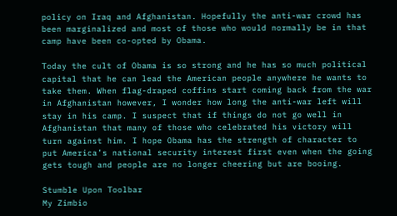policy on Iraq and Afghanistan. Hopefully the anti-war crowd has been marginalized and most of those who would normally be in that camp have been co-opted by Obama.

Today the cult of Obama is so strong and he has so much political capital that he can lead the American people anywhere he wants to take them. When flag-draped coffins start coming back from the war in Afghanistan however, I wonder how long the anti-war left will stay in his camp. I suspect that if things do not go well in Afghanistan that many of those who celebrated his victory will turn against him. I hope Obama has the strength of character to put America’s national security interest first even when the going gets tough and people are no longer cheering but are booing.

Stumble Upon Toolbar
My Zimbio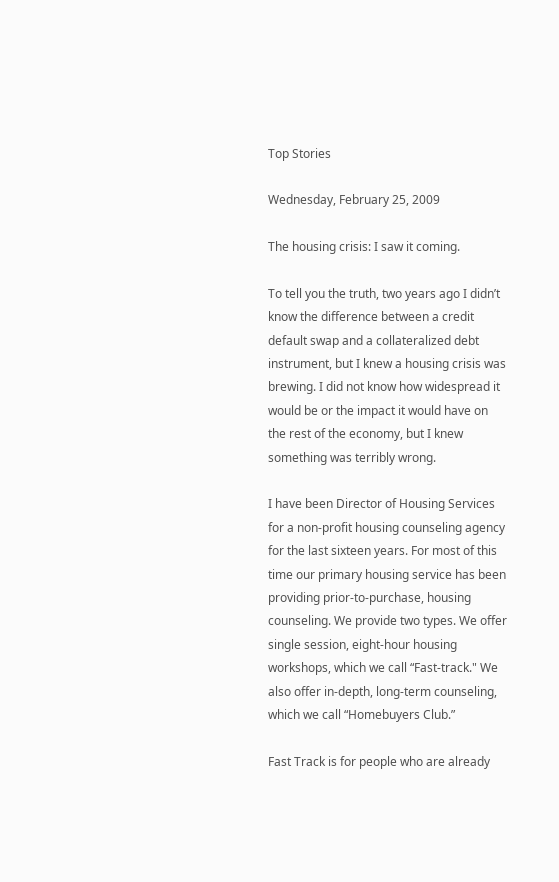Top Stories

Wednesday, February 25, 2009

The housing crisis: I saw it coming.

To tell you the truth, two years ago I didn’t know the difference between a credit default swap and a collateralized debt instrument, but I knew a housing crisis was brewing. I did not know how widespread it would be or the impact it would have on the rest of the economy, but I knew something was terribly wrong.

I have been Director of Housing Services for a non-profit housing counseling agency for the last sixteen years. For most of this time our primary housing service has been providing prior-to-purchase, housing counseling. We provide two types. We offer single session, eight-hour housing workshops, which we call “Fast-track." We also offer in-depth, long-term counseling, which we call “Homebuyers Club.”

Fast Track is for people who are already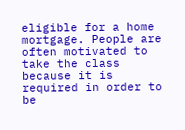eligible for a home mortgage. People are often motivated to take the class because it is required in order to be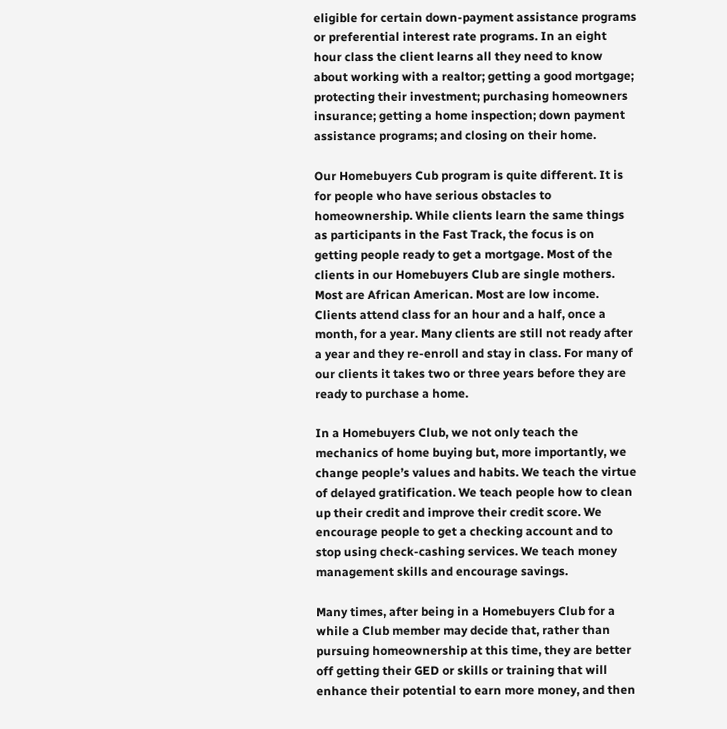eligible for certain down-payment assistance programs or preferential interest rate programs. In an eight hour class the client learns all they need to know about working with a realtor; getting a good mortgage; protecting their investment; purchasing homeowners insurance; getting a home inspection; down payment assistance programs; and closing on their home.

Our Homebuyers Cub program is quite different. It is for people who have serious obstacles to homeownership. While clients learn the same things as participants in the Fast Track, the focus is on getting people ready to get a mortgage. Most of the clients in our Homebuyers Club are single mothers. Most are African American. Most are low income. Clients attend class for an hour and a half, once a month, for a year. Many clients are still not ready after a year and they re-enroll and stay in class. For many of our clients it takes two or three years before they are ready to purchase a home.

In a Homebuyers Club, we not only teach the mechanics of home buying but, more importantly, we change people’s values and habits. We teach the virtue of delayed gratification. We teach people how to clean up their credit and improve their credit score. We encourage people to get a checking account and to stop using check-cashing services. We teach money management skills and encourage savings.

Many times, after being in a Homebuyers Club for a while a Club member may decide that, rather than pursuing homeownership at this time, they are better off getting their GED or skills or training that will enhance their potential to earn more money, and then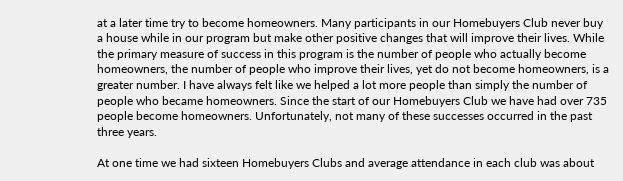at a later time try to become homeowners. Many participants in our Homebuyers Club never buy a house while in our program but make other positive changes that will improve their lives. While the primary measure of success in this program is the number of people who actually become homeowners, the number of people who improve their lives, yet do not become homeowners, is a greater number. I have always felt like we helped a lot more people than simply the number of people who became homeowners. Since the start of our Homebuyers Club we have had over 735 people become homeowners. Unfortunately, not many of these successes occurred in the past three years.

At one time we had sixteen Homebuyers Clubs and average attendance in each club was about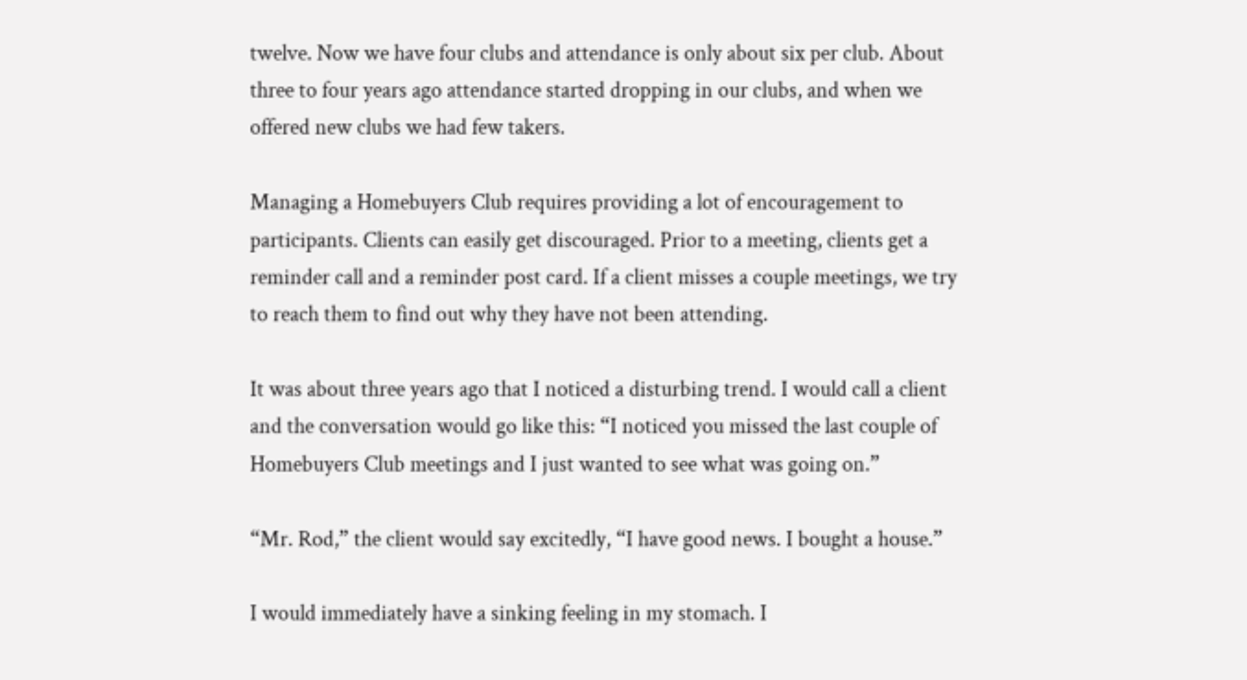twelve. Now we have four clubs and attendance is only about six per club. About three to four years ago attendance started dropping in our clubs, and when we offered new clubs we had few takers.

Managing a Homebuyers Club requires providing a lot of encouragement to participants. Clients can easily get discouraged. Prior to a meeting, clients get a reminder call and a reminder post card. If a client misses a couple meetings, we try to reach them to find out why they have not been attending.

It was about three years ago that I noticed a disturbing trend. I would call a client and the conversation would go like this: “I noticed you missed the last couple of Homebuyers Club meetings and I just wanted to see what was going on.”

“Mr. Rod,” the client would say excitedly, “I have good news. I bought a house.”

I would immediately have a sinking feeling in my stomach. I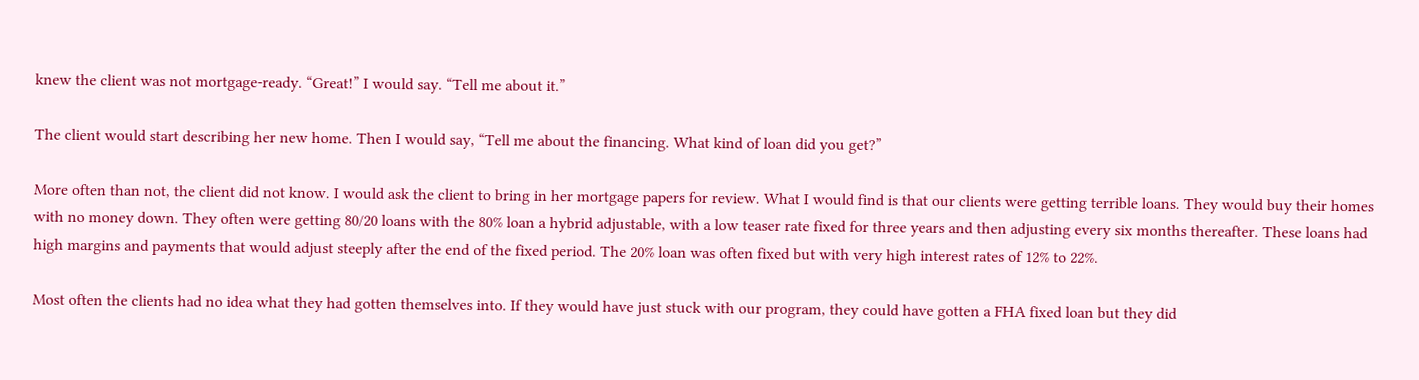knew the client was not mortgage-ready. “Great!” I would say. “Tell me about it.”

The client would start describing her new home. Then I would say, “Tell me about the financing. What kind of loan did you get?”

More often than not, the client did not know. I would ask the client to bring in her mortgage papers for review. What I would find is that our clients were getting terrible loans. They would buy their homes with no money down. They often were getting 80/20 loans with the 80% loan a hybrid adjustable, with a low teaser rate fixed for three years and then adjusting every six months thereafter. These loans had high margins and payments that would adjust steeply after the end of the fixed period. The 20% loan was often fixed but with very high interest rates of 12% to 22%.

Most often the clients had no idea what they had gotten themselves into. If they would have just stuck with our program, they could have gotten a FHA fixed loan but they did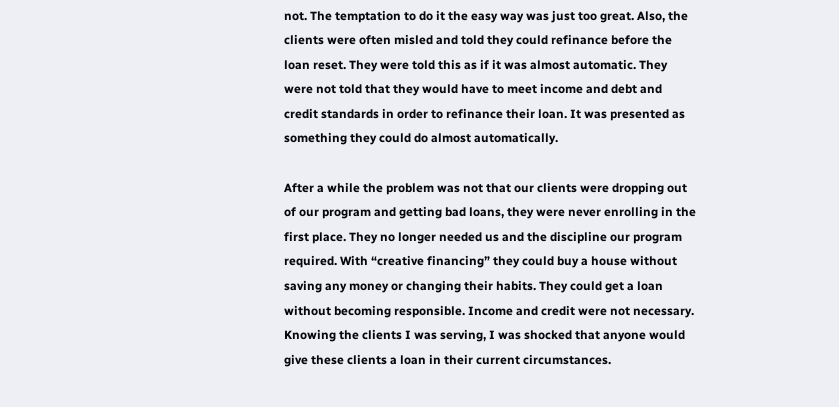not. The temptation to do it the easy way was just too great. Also, the clients were often misled and told they could refinance before the loan reset. They were told this as if it was almost automatic. They were not told that they would have to meet income and debt and credit standards in order to refinance their loan. It was presented as something they could do almost automatically.

After a while the problem was not that our clients were dropping out of our program and getting bad loans, they were never enrolling in the first place. They no longer needed us and the discipline our program required. With “creative financing” they could buy a house without saving any money or changing their habits. They could get a loan without becoming responsible. Income and credit were not necessary. Knowing the clients I was serving, I was shocked that anyone would give these clients a loan in their current circumstances.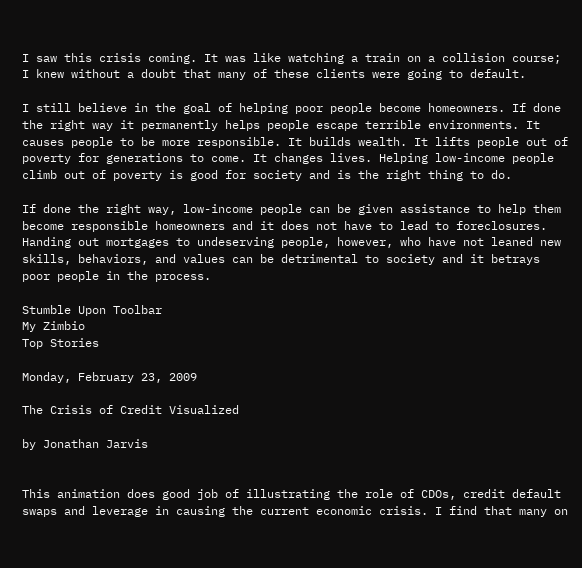I saw this crisis coming. It was like watching a train on a collision course; I knew without a doubt that many of these clients were going to default.

I still believe in the goal of helping poor people become homeowners. If done the right way it permanently helps people escape terrible environments. It causes people to be more responsible. It builds wealth. It lifts people out of poverty for generations to come. It changes lives. Helping low-income people climb out of poverty is good for society and is the right thing to do.

If done the right way, low-income people can be given assistance to help them become responsible homeowners and it does not have to lead to foreclosures. Handing out mortgages to undeserving people, however, who have not leaned new skills, behaviors, and values can be detrimental to society and it betrays poor people in the process.

Stumble Upon Toolbar
My Zimbio
Top Stories

Monday, February 23, 2009

The Crisis of Credit Visualized

by Jonathan Jarvis


This animation does good job of illustrating the role of CDOs, credit default swaps and leverage in causing the current economic crisis. I find that many on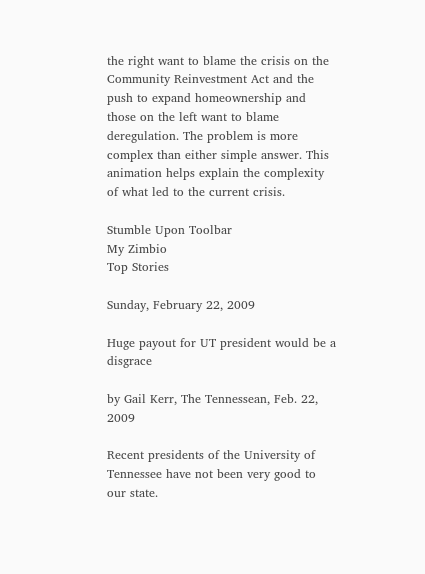the right want to blame the crisis on the Community Reinvestment Act and the push to expand homeownership and those on the left want to blame deregulation. The problem is more complex than either simple answer. This animation helps explain the complexity of what led to the current crisis.

Stumble Upon Toolbar
My Zimbio
Top Stories

Sunday, February 22, 2009

Huge payout for UT president would be a disgrace

by Gail Kerr, The Tennessean, Feb. 22, 2009

Recent presidents of the University of Tennessee have not been very good to our state.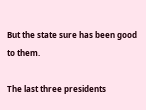But the state sure has been good to them.

The last three presidents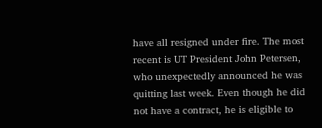have all resigned under fire. The most recent is UT President John Petersen, who unexpectedly announced he was quitting last week. Even though he did not have a contract, he is eligible to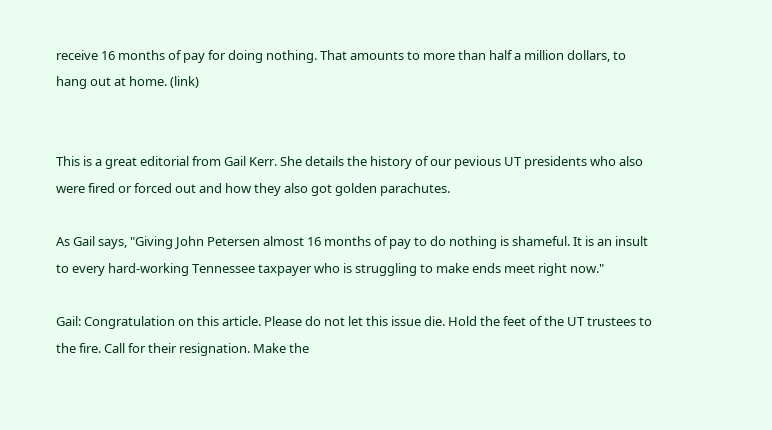receive 16 months of pay for doing nothing. That amounts to more than half a million dollars, to hang out at home. (link)


This is a great editorial from Gail Kerr. She details the history of our pevious UT presidents who also were fired or forced out and how they also got golden parachutes.

As Gail says, "Giving John Petersen almost 16 months of pay to do nothing is shameful. It is an insult to every hard-working Tennessee taxpayer who is struggling to make ends meet right now."

Gail: Congratulation on this article. Please do not let this issue die. Hold the feet of the UT trustees to the fire. Call for their resignation. Make the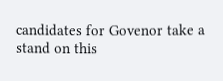candidates for Govenor take a stand on this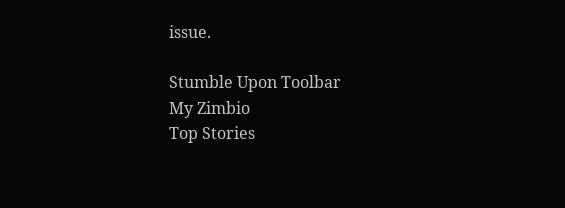issue.

Stumble Upon Toolbar
My Zimbio
Top Stories